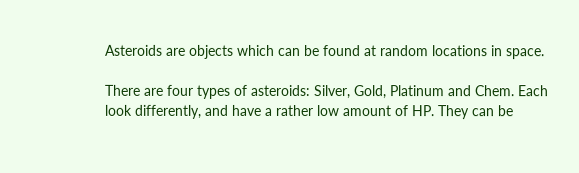Asteroids are objects which can be found at random locations in space.

There are four types of asteroids: Silver, Gold, Platinum and Chem. Each look differently, and have a rather low amount of HP. They can be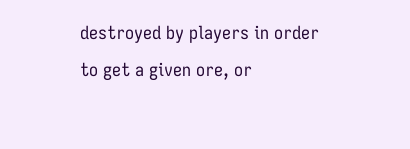destroyed by players in order to get a given ore, or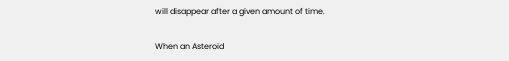will disappear after a given amount of time.

When an Asteroid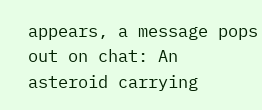appears, a message pops out on chat: An asteroid carrying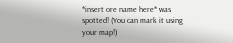*insert ore name here* was spotted! (You can mark it using your map!)